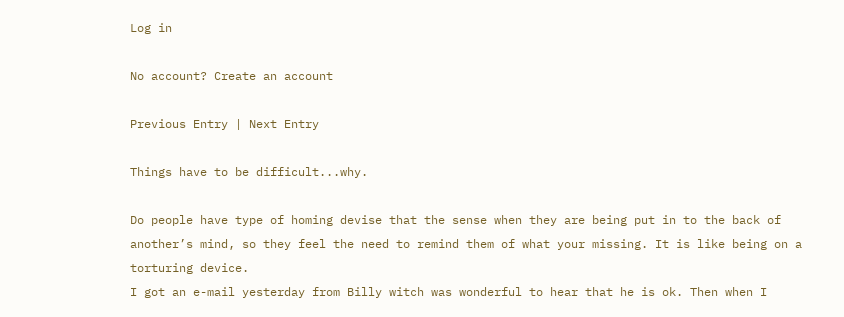Log in

No account? Create an account

Previous Entry | Next Entry

Things have to be difficult...why.

Do people have type of homing devise that the sense when they are being put in to the back of another’s mind, so they feel the need to remind them of what your missing. It is like being on a torturing device.
I got an e-mail yesterday from Billy witch was wonderful to hear that he is ok. Then when I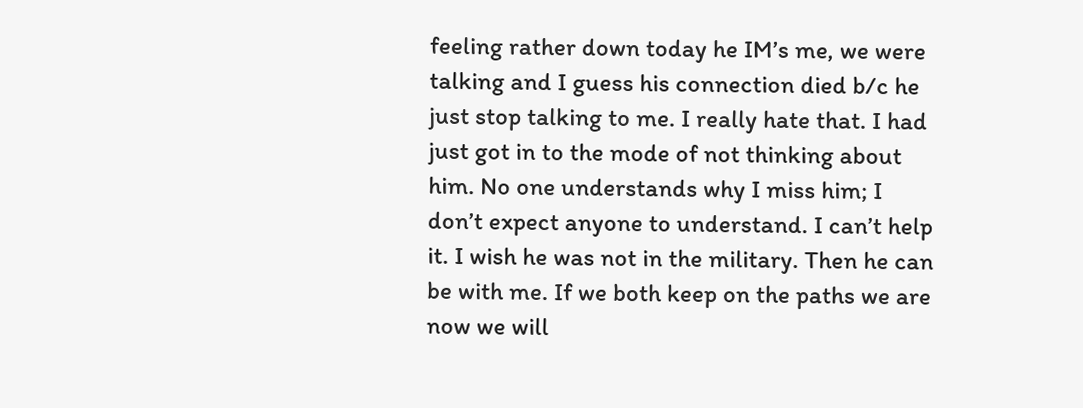feeling rather down today he IM’s me, we were talking and I guess his connection died b/c he just stop talking to me. I really hate that. I had just got in to the mode of not thinking about him. No one understands why I miss him; I don’t expect anyone to understand. I can’t help it. I wish he was not in the military. Then he can be with me. If we both keep on the paths we are now we will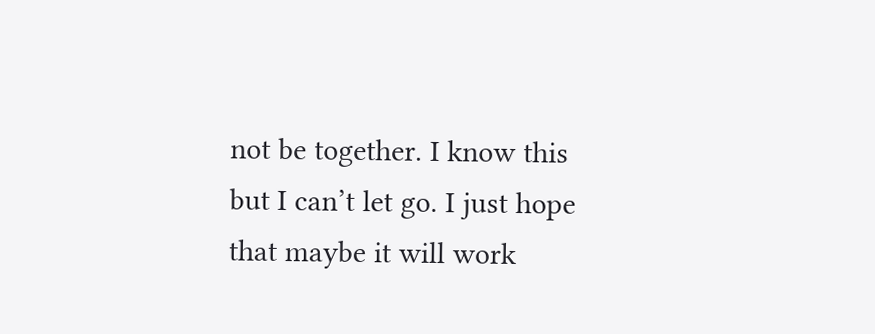not be together. I know this but I can’t let go. I just hope that maybe it will work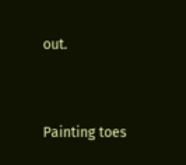out.


Painting toes